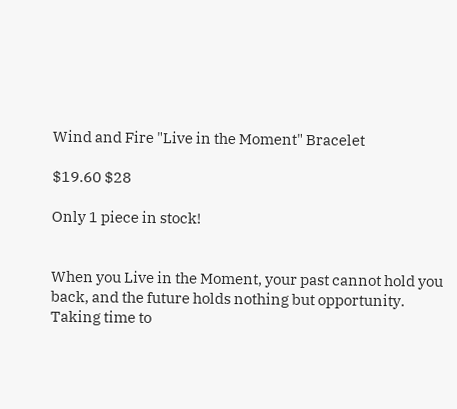Wind and Fire "Live in the Moment" Bracelet

$19.60 $28

Only 1 piece in stock!


When you Live in the Moment, your past cannot hold you back, and the future holds nothing but opportunity. Taking time to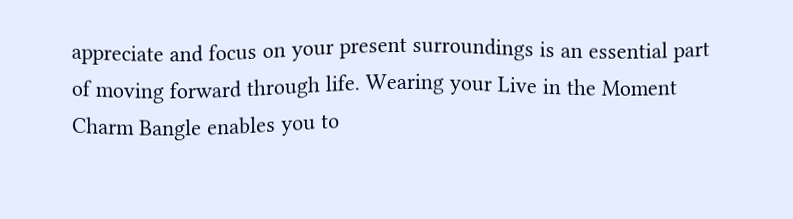appreciate and focus on your present surroundings is an essential part of moving forward through life. Wearing your Live in the Moment Charm Bangle enables you to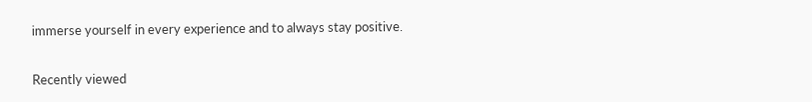immerse yourself in every experience and to always stay positive.

Recently viewed